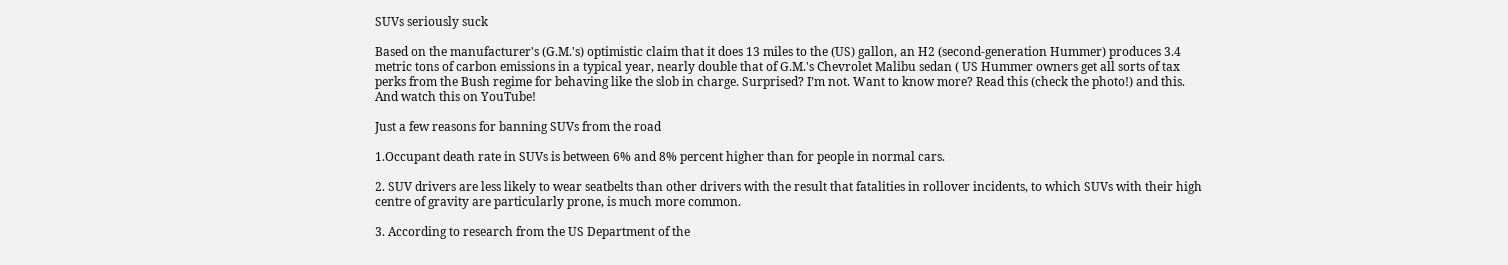SUVs seriously suck

Based on the manufacturer's (G.M.'s) optimistic claim that it does 13 miles to the (US) gallon, an H2 (second-generation Hummer) produces 3.4 metric tons of carbon emissions in a typical year, nearly double that of G.M.'s Chevrolet Malibu sedan ( US Hummer owners get all sorts of tax perks from the Bush regime for behaving like the slob in charge. Surprised? I’m not. Want to know more? Read this (check the photo!) and this. And watch this on YouTube!

Just a few reasons for banning SUVs from the road

1.Occupant death rate in SUVs is between 6% and 8% percent higher than for people in normal cars.

2. SUV drivers are less likely to wear seatbelts than other drivers with the result that fatalities in rollover incidents, to which SUVs with their high centre of gravity are particularly prone, is much more common.

3. According to research from the US Department of the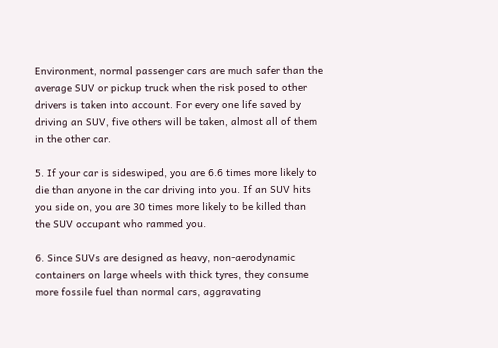Environment, normal passenger cars are much safer than the average SUV or pickup truck when the risk posed to other drivers is taken into account. For every one life saved by driving an SUV, five others will be taken, almost all of them in the other car.

5. If your car is sideswiped, you are 6.6 times more likely to die than anyone in the car driving into you. If an SUV hits you side on, you are 30 times more likely to be killed than the SUV occupant who rammed you.

6. Since SUVs are designed as heavy, non-aerodynamic containers on large wheels with thick tyres, they consume more fossile fuel than normal cars, aggravating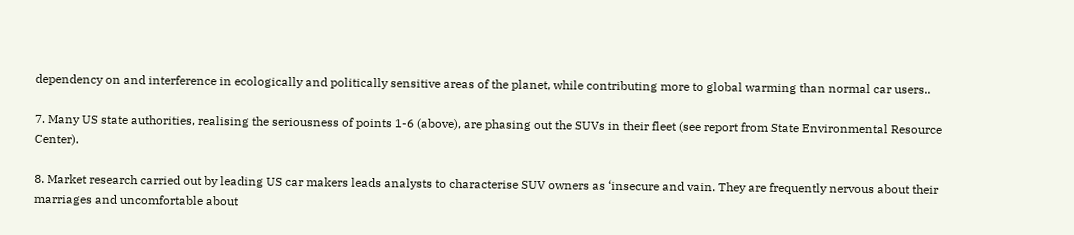dependency on and interference in ecologically and politically sensitive areas of the planet, while contributing more to global warming than normal car users..

7. Many US state authorities, realising the seriousness of points 1-6 (above), are phasing out the SUVs in their fleet (see report from State Environmental Resource Center).

8. Market research carried out by leading US car makers leads analysts to characterise SUV owners as ‘insecure and vain. They are frequently nervous about their marriages and uncomfortable about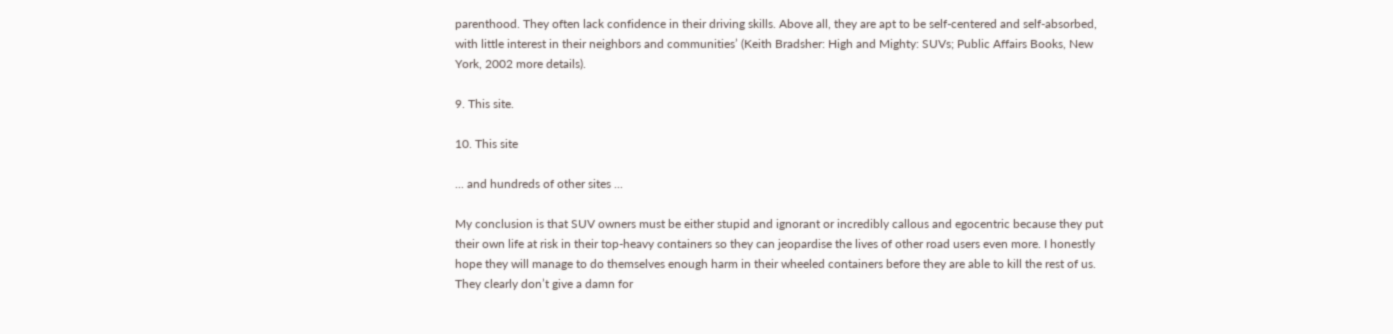parenthood. They often lack confidence in their driving skills. Above all, they are apt to be self-centered and self-absorbed, with little interest in their neighbors and communities’ (Keith Bradsher: High and Mighty: SUVs; Public Affairs Books, New York, 2002 more details).

9. This site.

10. This site

... and hundreds of other sites ...

My conclusion is that SUV owners must be either stupid and ignorant or incredibly callous and egocentric because they put their own life at risk in their top-heavy containers so they can jeopardise the lives of other road users even more. I honestly hope they will manage to do themselves enough harm in their wheeled containers before they are able to kill the rest of us. They clearly don’t give a damn for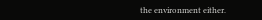the environment either.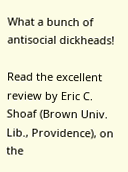What a bunch of antisocial dickheads!

Read the excellent review by Eric C. Shoaf (Brown Univ. Lib., Providence), on the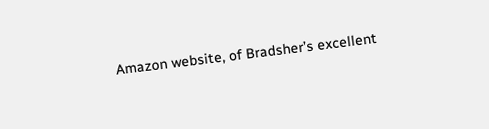Amazon website, of Bradsher’s excellent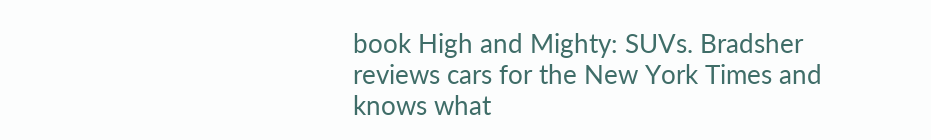book High and Mighty: SUVs. Bradsher reviews cars for the New York Times and knows what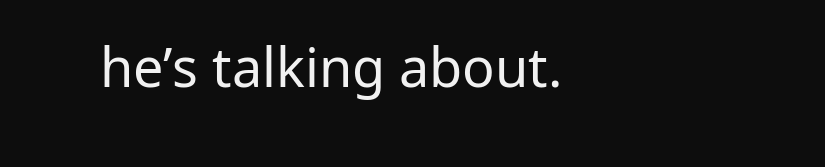he’s talking about.